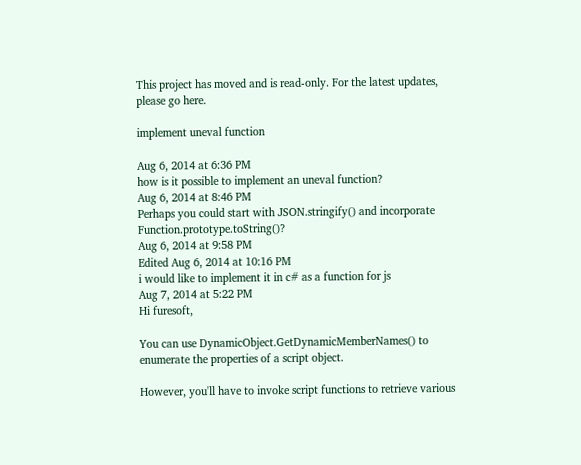This project has moved and is read-only. For the latest updates, please go here.

implement uneval function

Aug 6, 2014 at 6:36 PM
how is it possible to implement an uneval function?
Aug 6, 2014 at 8:46 PM
Perhaps you could start with JSON.stringify() and incorporate Function.prototype.toString()?
Aug 6, 2014 at 9:58 PM
Edited Aug 6, 2014 at 10:16 PM
i would like to implement it in c# as a function for js
Aug 7, 2014 at 5:22 PM
Hi furesoft,

You can use DynamicObject.GetDynamicMemberNames() to enumerate the properties of a script object.

However, you'll have to invoke script functions to retrieve various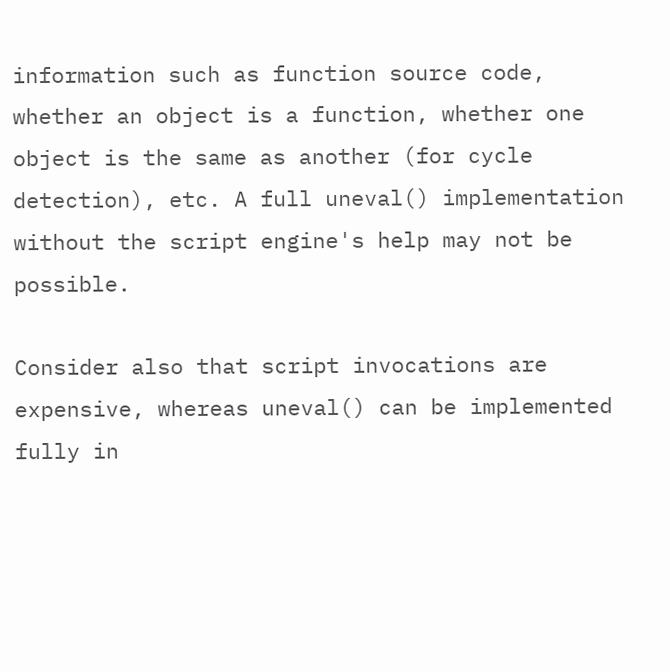information such as function source code, whether an object is a function, whether one object is the same as another (for cycle detection), etc. A full uneval() implementation without the script engine's help may not be possible.

Consider also that script invocations are expensive, whereas uneval() can be implemented fully in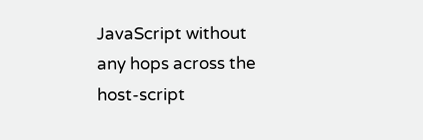JavaScript without any hops across the host-script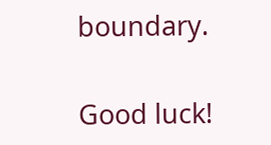boundary.

Good luck!